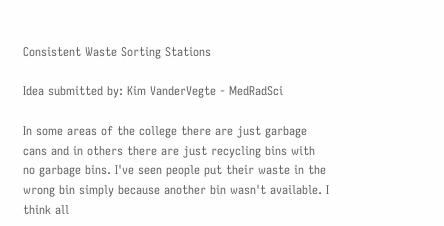Consistent Waste Sorting Stations

Idea submitted by: Kim VanderVegte - MedRadSci

In some areas of the college there are just garbage cans and in others there are just recycling bins with no garbage bins. I've seen people put their waste in the wrong bin simply because another bin wasn't available. I think all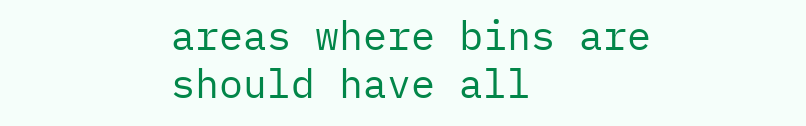areas where bins are should have all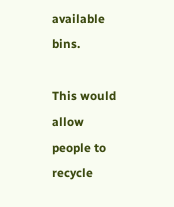available bins.

This would allow people to recycle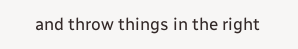and throw things in the right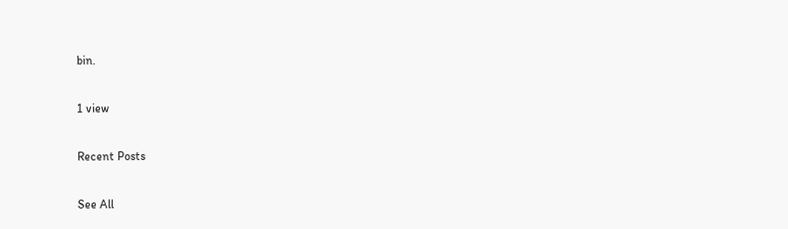bin.

1 view

Recent Posts

See All